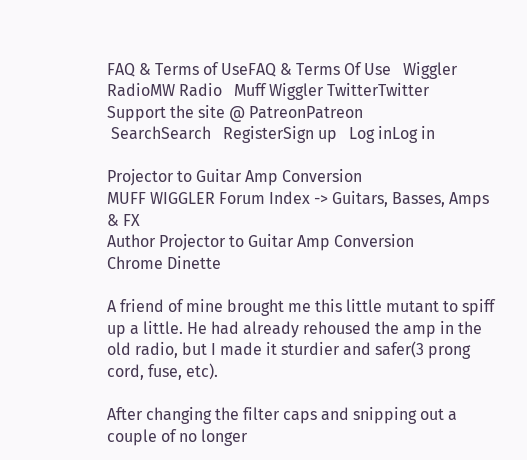FAQ & Terms of UseFAQ & Terms Of Use   Wiggler RadioMW Radio   Muff Wiggler TwitterTwitter   Support the site @ PatreonPatreon
 SearchSearch   RegisterSign up   Log inLog in

Projector to Guitar Amp Conversion
MUFF WIGGLER Forum Index -> Guitars, Basses, Amps & FX
Author Projector to Guitar Amp Conversion
Chrome Dinette

A friend of mine brought me this little mutant to spiff up a little. He had already rehoused the amp in the old radio, but I made it sturdier and safer(3 prong cord, fuse, etc).

After changing the filter caps and snipping out a couple of no longer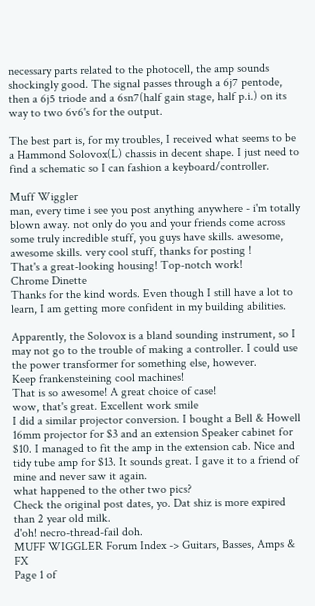necessary parts related to the photocell, the amp sounds shockingly good. The signal passes through a 6j7 pentode, then a 6j5 triode and a 6sn7(half gain stage, half p.i.) on its way to two 6v6's for the output.

The best part is, for my troubles, I received what seems to be a Hammond Solovox(L) chassis in decent shape. I just need to find a schematic so I can fashion a keyboard/controller.

Muff Wiggler
man, every time i see you post anything anywhere - i'm totally blown away. not only do you and your friends come across some truly incredible stuff, you guys have skills. awesome, awesome skills. very cool stuff, thanks for posting !
That's a great-looking housing! Top-notch work!
Chrome Dinette
Thanks for the kind words. Even though I still have a lot to learn, I am getting more confident in my building abilities.

Apparently, the Solovox is a bland sounding instrument, so I may not go to the trouble of making a controller. I could use the power transformer for something else, however.
Keep frankensteining cool machines!
That is so awesome! A great choice of case!
wow, that's great. Excellent work smile
I did a similar projector conversion. I bought a Bell & Howell 16mm projector for $3 and an extension Speaker cabinet for $10. I managed to fit the amp in the extension cab. Nice and tidy tube amp for $13. It sounds great. I gave it to a friend of mine and never saw it again.
what happened to the other two pics?
Check the original post dates, yo. Dat shiz is more expired than 2 year old milk.
d'oh! necro-thread-fail doh.
MUFF WIGGLER Forum Index -> Guitars, Basses, Amps & FX
Page 1 of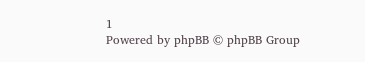1
Powered by phpBB © phpBB Group